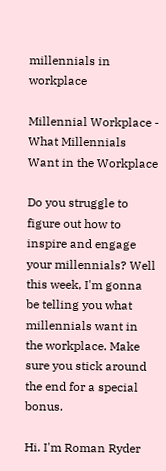millennials in workplace

Millennial Workplace - What Millennials Want in the Workplace

Do you struggle to figure out how to inspire and engage your millennials? Well this week, I'm gonna be telling you what millennials want in the workplace. Make sure you stick around the end for a special bonus.

Hi. I'm Roman Ryder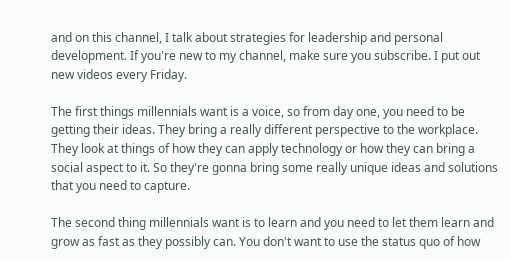and on this channel, I talk about strategies for leadership and personal development. If you're new to my channel, make sure you subscribe. I put out new videos every Friday.

The first things millennials want is a voice, so from day one, you need to be getting their ideas. They bring a really different perspective to the workplace. They look at things of how they can apply technology or how they can bring a social aspect to it. So they're gonna bring some really unique ideas and solutions that you need to capture.

The second thing millennials want is to learn and you need to let them learn and grow as fast as they possibly can. You don't want to use the status quo of how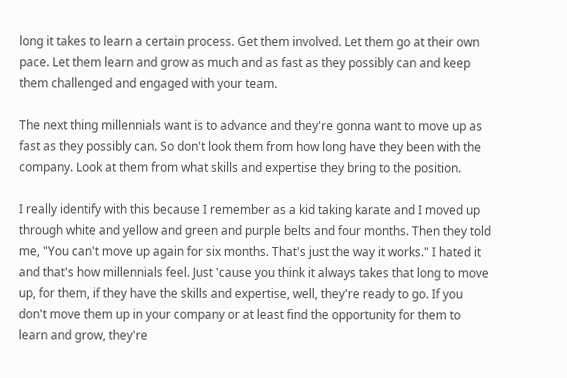long it takes to learn a certain process. Get them involved. Let them go at their own pace. Let them learn and grow as much and as fast as they possibly can and keep them challenged and engaged with your team.

The next thing millennials want is to advance and they're gonna want to move up as fast as they possibly can. So don't look them from how long have they been with the company. Look at them from what skills and expertise they bring to the position.

I really identify with this because I remember as a kid taking karate and I moved up through white and yellow and green and purple belts and four months. Then they told me, "You can't move up again for six months. That's just the way it works." I hated it and that's how millennials feel. Just 'cause you think it always takes that long to move up, for them, if they have the skills and expertise, well, they're ready to go. If you don't move them up in your company or at least find the opportunity for them to learn and grow, they're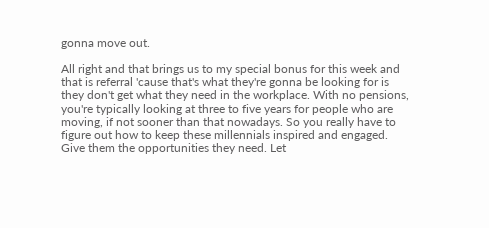gonna move out.

All right and that brings us to my special bonus for this week and that is referral 'cause that's what they're gonna be looking for is they don't get what they need in the workplace. With no pensions, you're typically looking at three to five years for people who are moving, if not sooner than that nowadays. So you really have to figure out how to keep these millennials inspired and engaged. Give them the opportunities they need. Let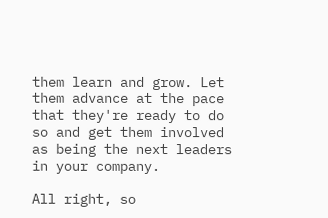them learn and grow. Let them advance at the pace that they're ready to do so and get them involved as being the next leaders in your company.

All right, so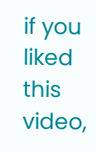if you liked this video,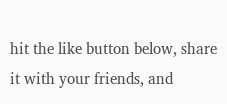hit the like button below, share it with your friends, and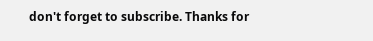don't forget to subscribe. Thanks for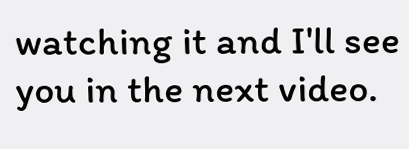watching it and I'll see you in the next video.